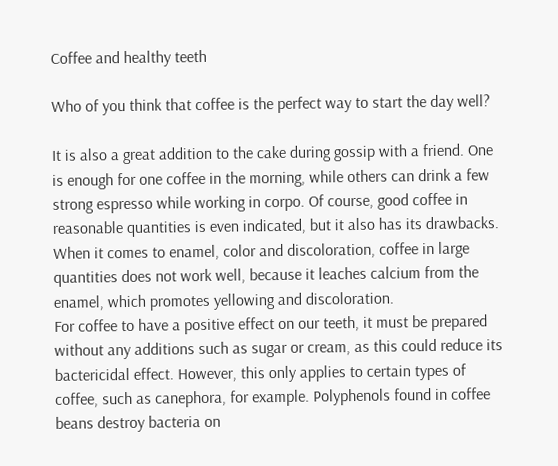Coffee and healthy teeth

Who of you think that coffee is the perfect way to start the day well?

It is also a great addition to the cake during gossip with a friend. One is enough for one coffee in the morning, while others can drink a few strong espresso while working in corpo. Of course, good coffee in reasonable quantities is even indicated, but it also has its drawbacks. When it comes to enamel, color and discoloration, coffee in large quantities does not work well, because it leaches calcium from the enamel, which promotes yellowing and discoloration.
For coffee to have a positive effect on our teeth, it must be prepared without any additions such as sugar or cream, as this could reduce its bactericidal effect. However, this only applies to certain types of coffee, such as canephora, for example. Polyphenols found in coffee beans destroy bacteria on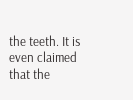the teeth. It is even claimed that the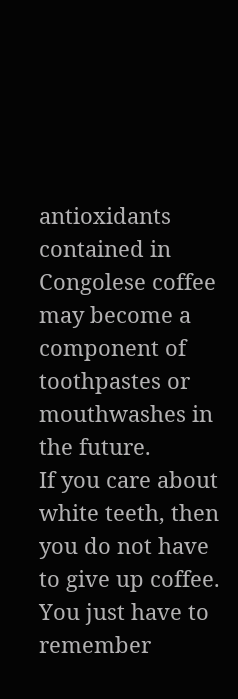antioxidants contained in Congolese coffee may become a component of toothpastes or mouthwashes in the future.
If you care about white teeth, then you do not have to give up coffee. You just have to remember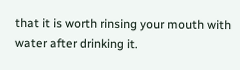that it is worth rinsing your mouth with water after drinking it.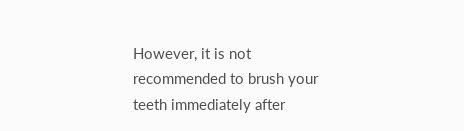However, it is not recommended to brush your teeth immediately after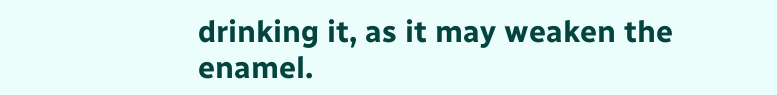drinking it, as it may weaken the enamel.